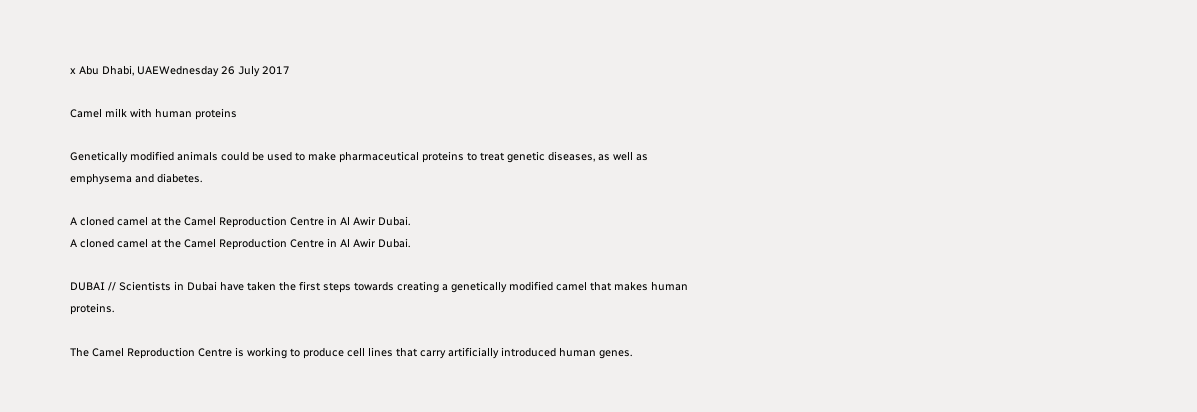x Abu Dhabi, UAEWednesday 26 July 2017

Camel milk with human proteins

Genetically modified animals could be used to make pharmaceutical proteins to treat genetic diseases, as well as emphysema and diabetes.

A cloned camel at the Camel Reproduction Centre in Al Awir Dubai.
A cloned camel at the Camel Reproduction Centre in Al Awir Dubai.

DUBAI // Scientists in Dubai have taken the first steps towards creating a genetically modified camel that makes human proteins.

The Camel Reproduction Centre is working to produce cell lines that carry artificially introduced human genes.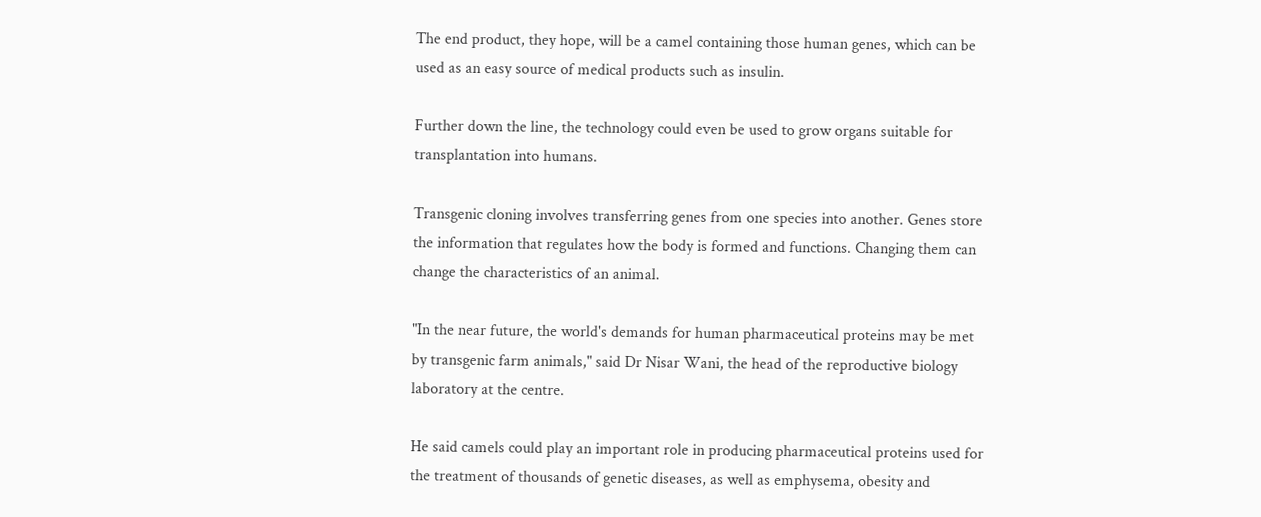The end product, they hope, will be a camel containing those human genes, which can be used as an easy source of medical products such as insulin.

Further down the line, the technology could even be used to grow organs suitable for transplantation into humans.

Transgenic cloning involves transferring genes from one species into another. Genes store the information that regulates how the body is formed and functions. Changing them can change the characteristics of an animal.

"In the near future, the world's demands for human pharmaceutical proteins may be met by transgenic farm animals," said Dr Nisar Wani, the head of the reproductive biology laboratory at the centre.

He said camels could play an important role in producing pharmaceutical proteins used for the treatment of thousands of genetic diseases, as well as emphysema, obesity and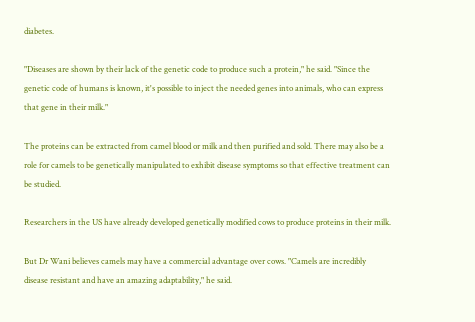diabetes.

"Diseases are shown by their lack of the genetic code to produce such a protein," he said. "Since the genetic code of humans is known, it's possible to inject the needed genes into animals, who can express that gene in their milk."

The proteins can be extracted from camel blood or milk and then purified and sold. There may also be a role for camels to be genetically manipulated to exhibit disease symptoms so that effective treatment can be studied.

Researchers in the US have already developed genetically modified cows to produce proteins in their milk.

But Dr Wani believes camels may have a commercial advantage over cows. "Camels are incredibly disease resistant and have an amazing adaptability," he said.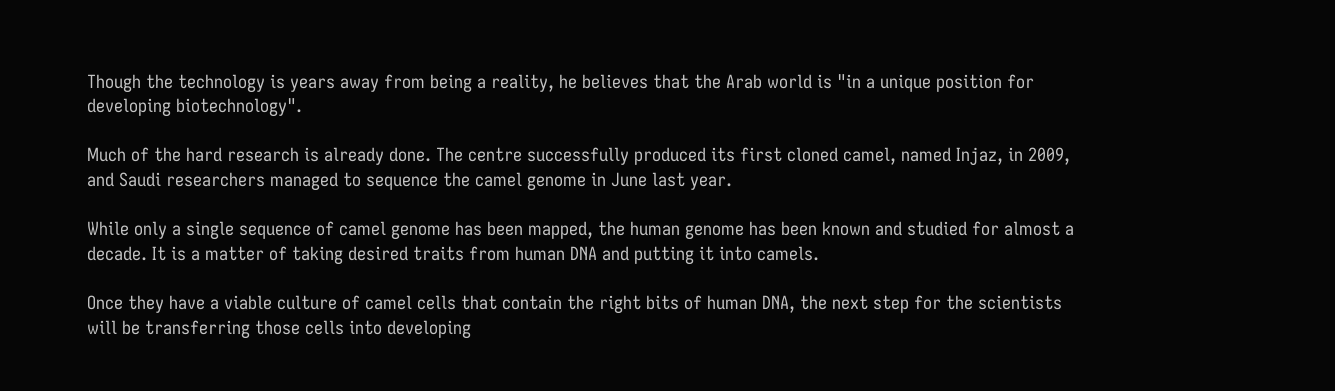Though the technology is years away from being a reality, he believes that the Arab world is "in a unique position for developing biotechnology".

Much of the hard research is already done. The centre successfully produced its first cloned camel, named Injaz, in 2009, and Saudi researchers managed to sequence the camel genome in June last year.

While only a single sequence of camel genome has been mapped, the human genome has been known and studied for almost a decade. It is a matter of taking desired traits from human DNA and putting it into camels.

Once they have a viable culture of camel cells that contain the right bits of human DNA, the next step for the scientists will be transferring those cells into developing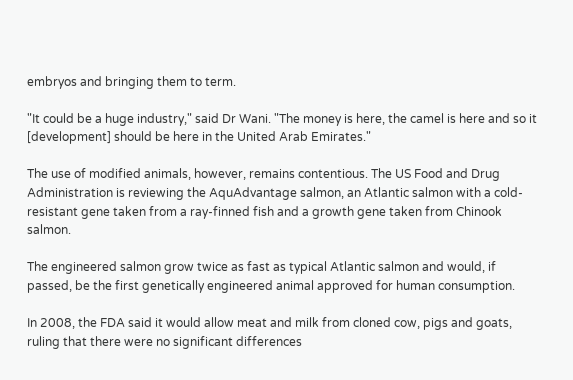embryos and bringing them to term.

"It could be a huge industry," said Dr Wani. "The money is here, the camel is here and so it [development] should be here in the United Arab Emirates."

The use of modified animals, however, remains contentious. The US Food and Drug Administration is reviewing the AquAdvantage salmon, an Atlantic salmon with a cold-resistant gene taken from a ray-finned fish and a growth gene taken from Chinook salmon.

The engineered salmon grow twice as fast as typical Atlantic salmon and would, if passed, be the first genetically engineered animal approved for human consumption.

In 2008, the FDA said it would allow meat and milk from cloned cow, pigs and goats, ruling that there were no significant differences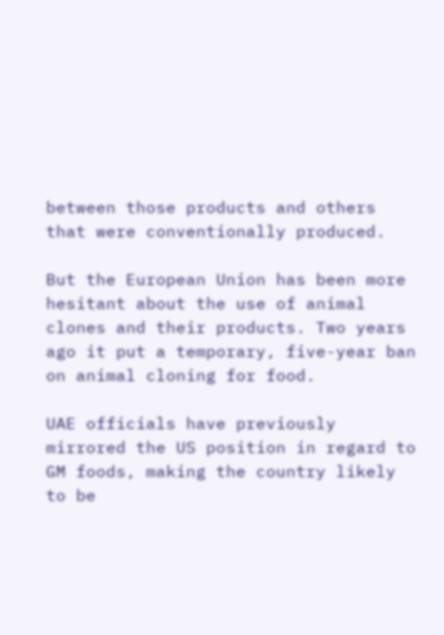between those products and others that were conventionally produced.

But the European Union has been more hesitant about the use of animal clones and their products. Two years ago it put a temporary, five-year ban on animal cloning for food.

UAE officials have previously mirrored the US position in regard to GM foods, making the country likely to be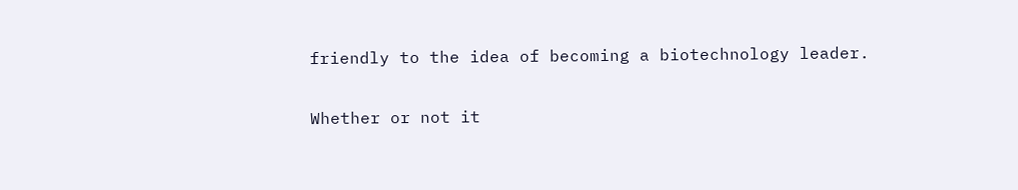friendly to the idea of becoming a biotechnology leader.

Whether or not it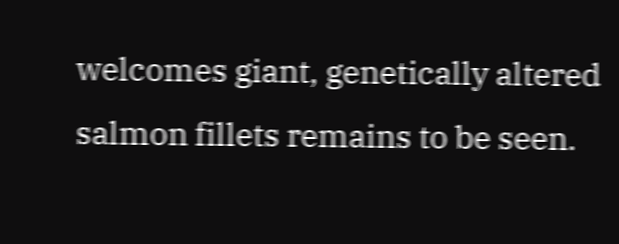welcomes giant, genetically altered salmon fillets remains to be seen.